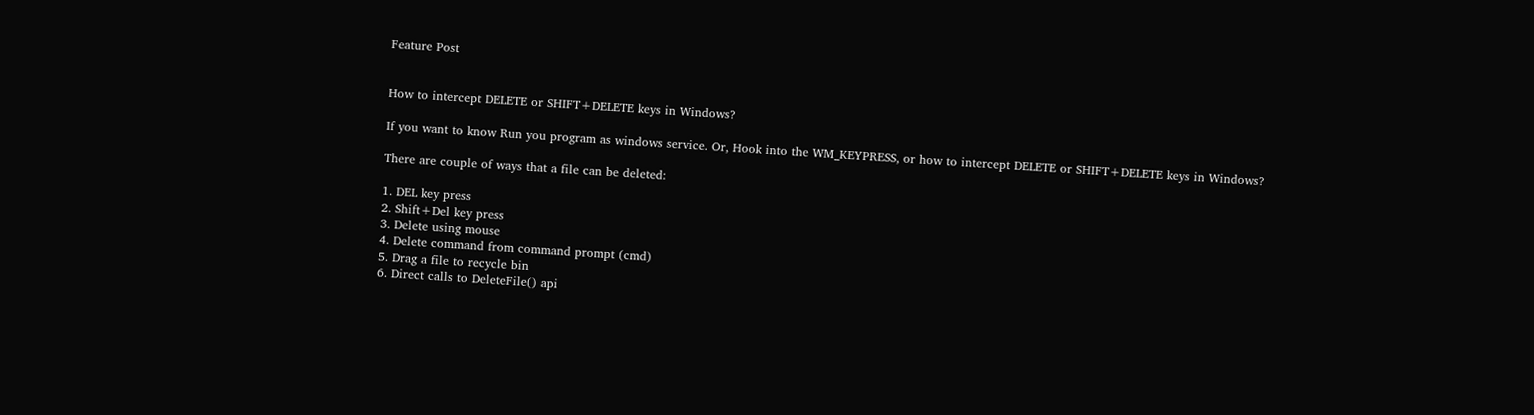Feature Post


How to intercept DELETE or SHIFT+DELETE keys in Windows?

If you want to know Run you program as windows service. Or, Hook into the WM_KEYPRESS, or how to intercept DELETE or SHIFT+DELETE keys in Windows?

There are couple of ways that a file can be deleted:

1. DEL key press
2. Shift+Del key press
3. Delete using mouse
4. Delete command from command prompt (cmd)
5. Drag a file to recycle bin
6. Direct calls to DeleteFile() api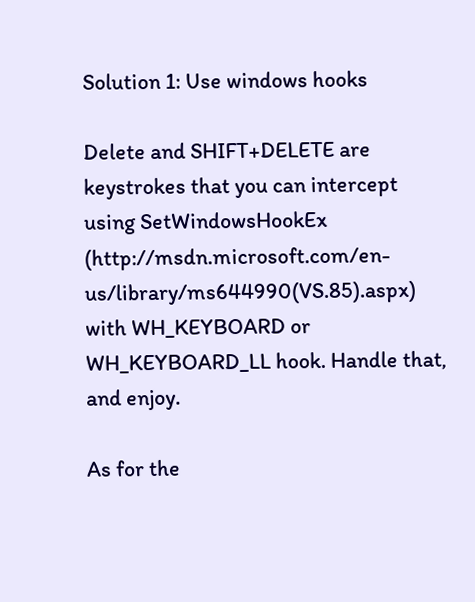Solution 1: Use windows hooks

Delete and SHIFT+DELETE are keystrokes that you can intercept using SetWindowsHookEx (http://msdn.microsoft.com/en-us/library/ms644990(VS.85).aspx) with WH_KEYBOARD or WH_KEYBOARD_LL hook. Handle that, and enjoy.

As for the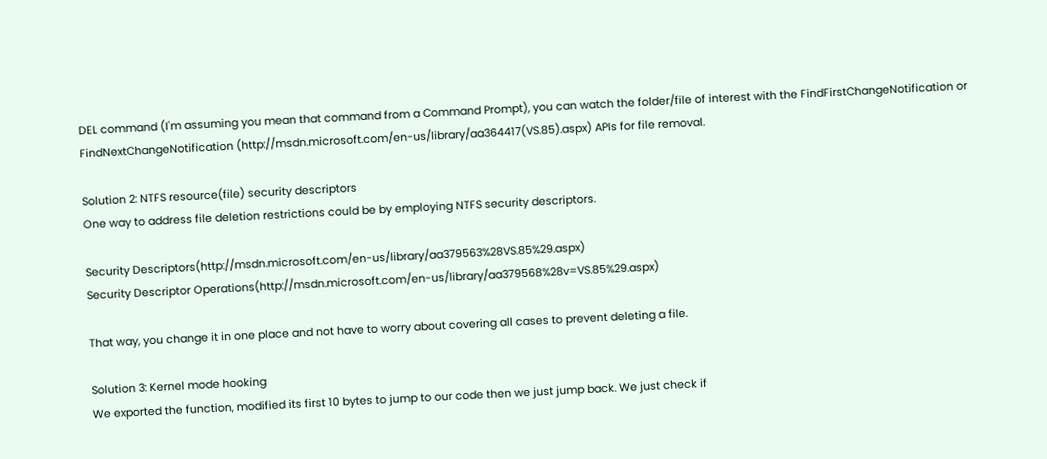DEL command (I'm assuming you mean that command from a Command Prompt), you can watch the folder/file of interest with the FindFirstChangeNotification or FindNextChangeNotification (http://msdn.microsoft.com/en-us/library/aa364417(VS.85).aspx) APIs for file removal.

Solution 2: NTFS resource(file) security descriptors
One way to address file deletion restrictions could be by employing NTFS security descriptors.

Security Descriptors(http://msdn.microsoft.com/en-us/library/aa379563%28VS.85%29.aspx)
Security Descriptor Operations(http://msdn.microsoft.com/en-us/library/aa379568%28v=VS.85%29.aspx)

That way, you change it in one place and not have to worry about covering all cases to prevent deleting a file.

Solution 3: Kernel mode hooking
We exported the function, modified its first 10 bytes to jump to our code then we just jump back. We just check if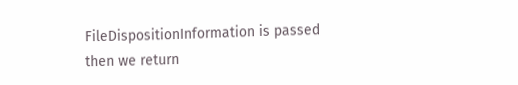FileDispositionInformation is passed then we return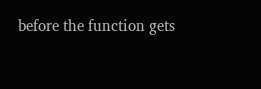before the function gets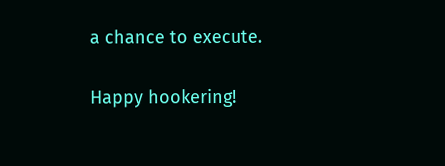a chance to execute.

Happy hookering!